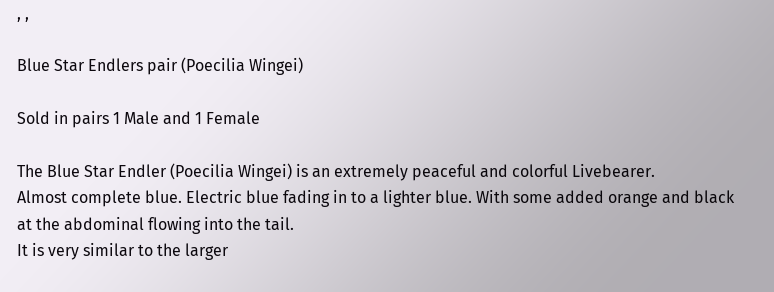, ,

Blue Star Endlers pair (Poecilia Wingei)

Sold in pairs 1 Male and 1 Female

The Blue Star Endler (Poecilia Wingei) is an extremely peaceful and colorful Livebearer.
Almost complete blue. Electric blue fading in to a lighter blue. With some added orange and black at the abdominal flowing into the tail.
It is very similar to the larger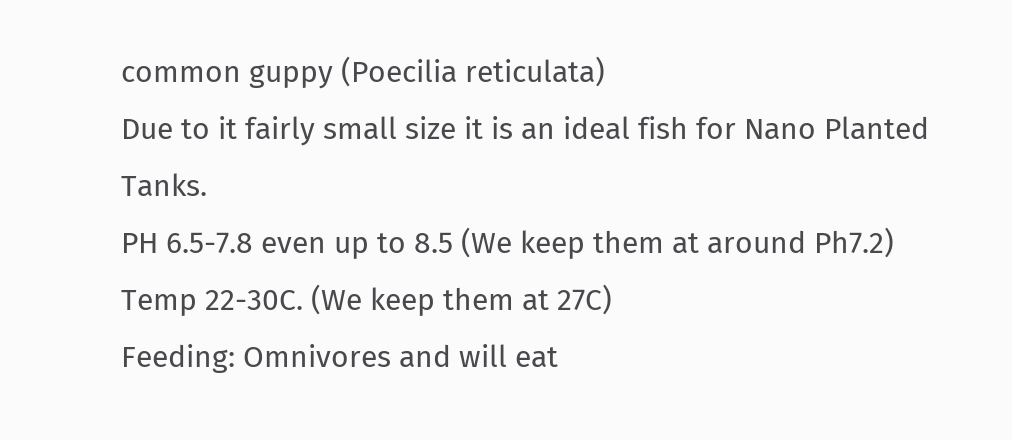common guppy (Poecilia reticulata)
Due to it fairly small size it is an ideal fish for Nano Planted Tanks.
PH 6.5-7.8 even up to 8.5 (We keep them at around Ph7.2)
Temp 22-30C. (We keep them at 27C)
Feeding: Omnivores and will eat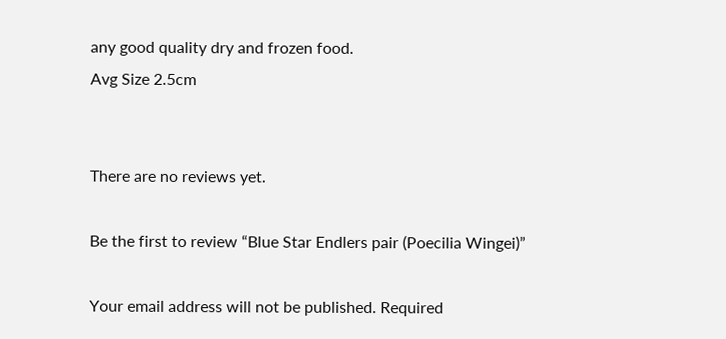any good quality dry and frozen food.
Avg Size 2.5cm


There are no reviews yet.

Be the first to review “Blue Star Endlers pair (Poecilia Wingei)”

Your email address will not be published. Required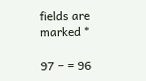fields are marked *

97 − = 96